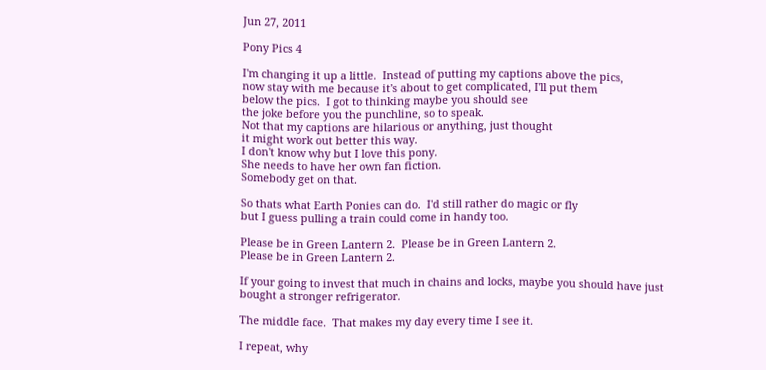Jun 27, 2011

Pony Pics 4

I'm changing it up a little.  Instead of putting my captions above the pics,
now stay with me because it's about to get complicated, I'll put them
below the pics.  I got to thinking maybe you should see
the joke before you the punchline, so to speak.
Not that my captions are hilarious or anything, just thought
it might work out better this way.
I don't know why but I love this pony.
She needs to have her own fan fiction.
Somebody get on that.

So thats what Earth Ponies can do.  I'd still rather do magic or fly
but I guess pulling a train could come in handy too.

Please be in Green Lantern 2.  Please be in Green Lantern 2.
Please be in Green Lantern 2.

If your going to invest that much in chains and locks, maybe you should have just
bought a stronger refrigerator.

The middle face.  That makes my day every time I see it.

I repeat, why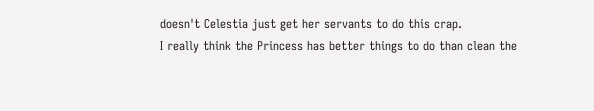doesn't Celestia just get her servants to do this crap.
I really think the Princess has better things to do than clean the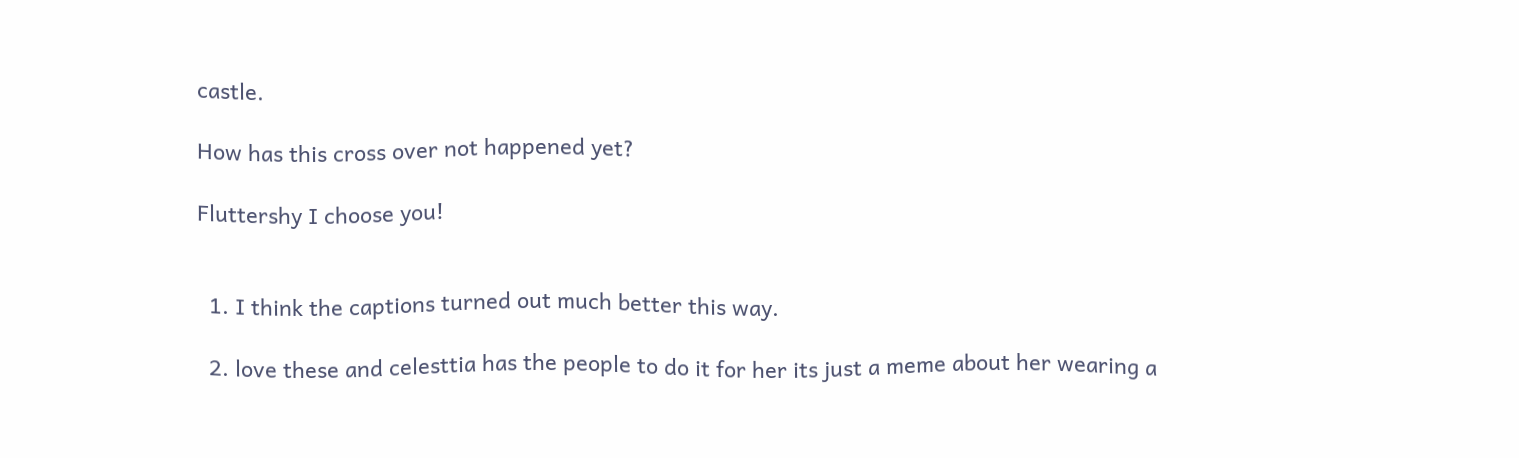castle.

How has this cross over not happened yet?

Fluttershy I choose you!


  1. I think the captions turned out much better this way.

  2. love these and celesttia has the people to do it for her its just a meme about her wearing a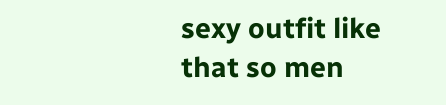sexy outfit like that so men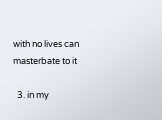with no lives can masterbate to it

  3. in my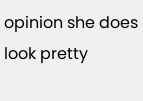opinion she does look pretty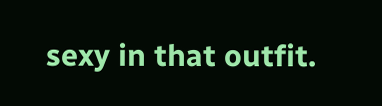sexy in that outfit.